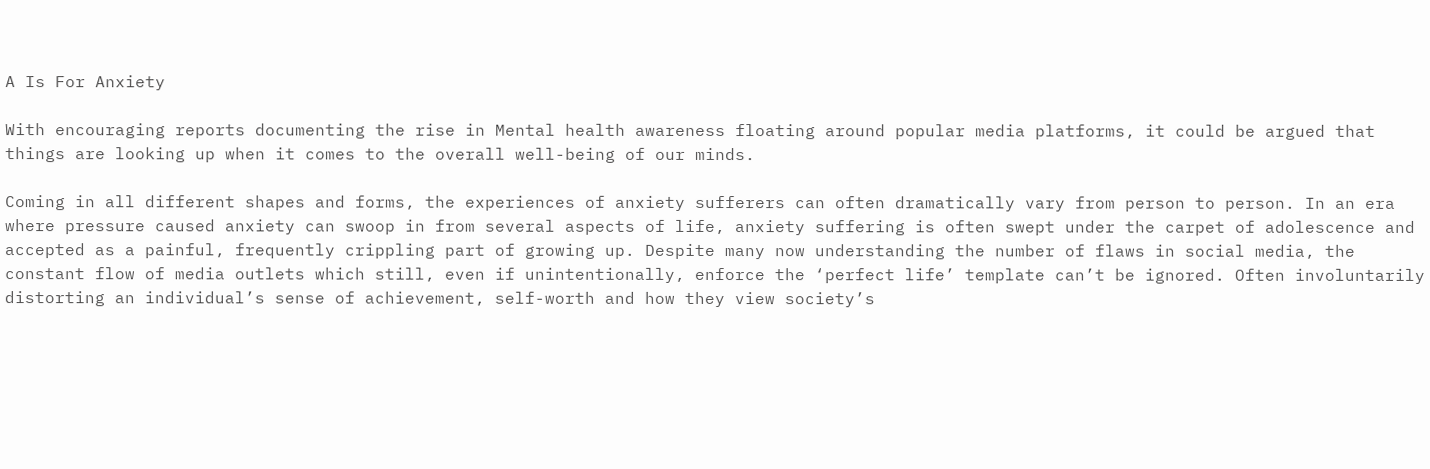A Is For Anxiety

With encouraging reports documenting the rise in Mental health awareness floating around popular media platforms, it could be argued that things are looking up when it comes to the overall well-being of our minds.

Coming in all different shapes and forms, the experiences of anxiety sufferers can often dramatically vary from person to person. In an era where pressure caused anxiety can swoop in from several aspects of life, anxiety suffering is often swept under the carpet of adolescence and accepted as a painful, frequently crippling part of growing up. Despite many now understanding the number of flaws in social media, the constant flow of media outlets which still, even if unintentionally, enforce the ‘perfect life’ template can’t be ignored. Often involuntarily distorting an individual’s sense of achievement, self-worth and how they view society’s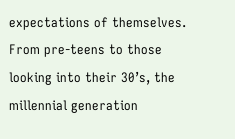expectations of themselves. From pre-teens to those looking into their 30’s, the millennial generation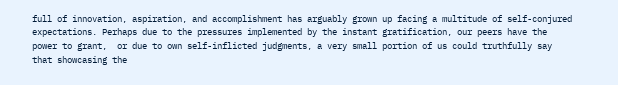full of innovation, aspiration, and accomplishment has arguably grown up facing a multitude of self-conjured expectations. Perhaps due to the pressures implemented by the instant gratification, our peers have the power to grant,  or due to own self-inflicted judgments, a very small portion of us could truthfully say that showcasing the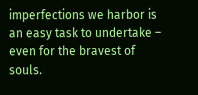imperfections we harbor is an easy task to undertake – even for the bravest of souls.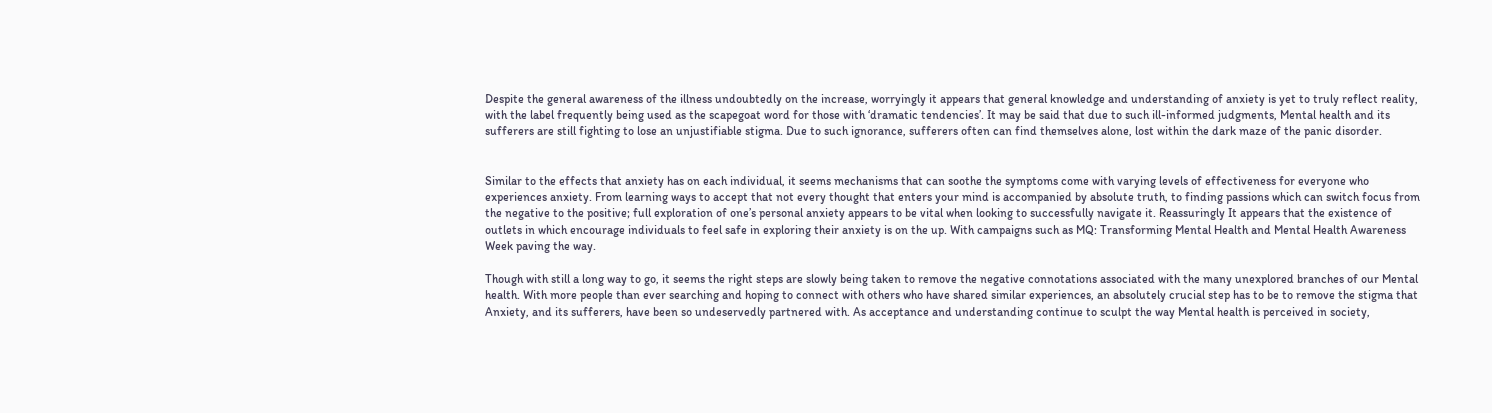Despite the general awareness of the illness undoubtedly on the increase, worryingly it appears that general knowledge and understanding of anxiety is yet to truly reflect reality, with the label frequently being used as the scapegoat word for those with ‘dramatic tendencies’. It may be said that due to such ill-informed judgments, Mental health and its sufferers are still fighting to lose an unjustifiable stigma. Due to such ignorance, sufferers often can find themselves alone, lost within the dark maze of the panic disorder.


Similar to the effects that anxiety has on each individual, it seems mechanisms that can soothe the symptoms come with varying levels of effectiveness for everyone who experiences anxiety. From learning ways to accept that not every thought that enters your mind is accompanied by absolute truth, to finding passions which can switch focus from the negative to the positive; full exploration of one’s personal anxiety appears to be vital when looking to successfully navigate it. Reassuringly It appears that the existence of outlets in which encourage individuals to feel safe in exploring their anxiety is on the up. With campaigns such as MQ: Transforming Mental Health and Mental Health Awareness Week paving the way.

Though with still a long way to go, it seems the right steps are slowly being taken to remove the negative connotations associated with the many unexplored branches of our Mental health. With more people than ever searching and hoping to connect with others who have shared similar experiences, an absolutely crucial step has to be to remove the stigma that Anxiety, and its sufferers, have been so undeservedly partnered with. As acceptance and understanding continue to sculpt the way Mental health is perceived in society,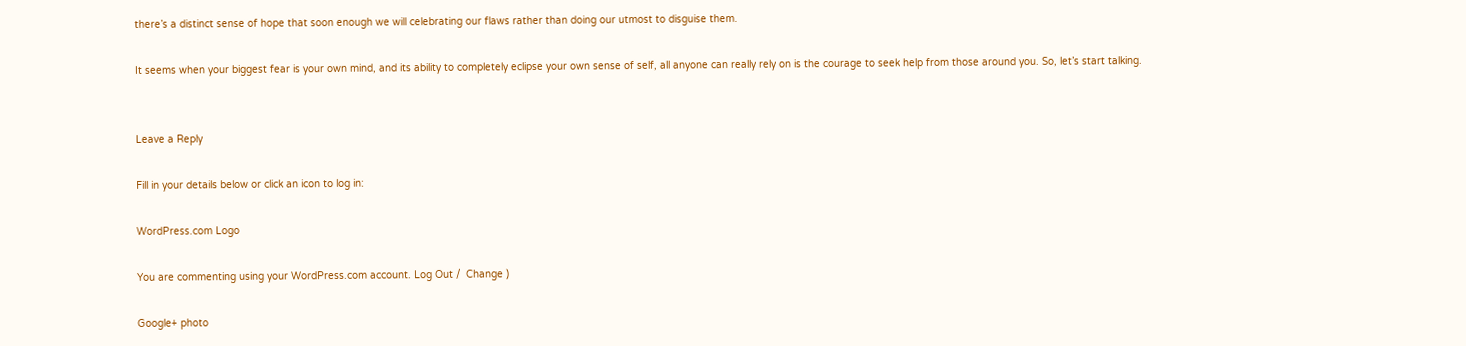there’s a distinct sense of hope that soon enough we will celebrating our flaws rather than doing our utmost to disguise them.

It seems when your biggest fear is your own mind, and its ability to completely eclipse your own sense of self, all anyone can really rely on is the courage to seek help from those around you. So, let’s start talking.


Leave a Reply

Fill in your details below or click an icon to log in:

WordPress.com Logo

You are commenting using your WordPress.com account. Log Out /  Change )

Google+ photo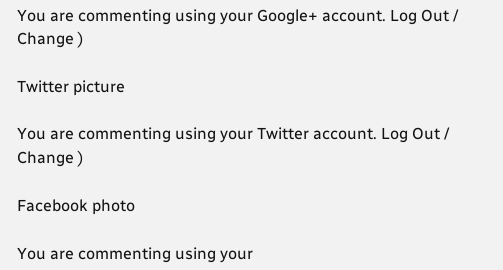You are commenting using your Google+ account. Log Out /  Change )

Twitter picture

You are commenting using your Twitter account. Log Out /  Change )

Facebook photo

You are commenting using your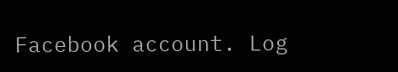Facebook account. Log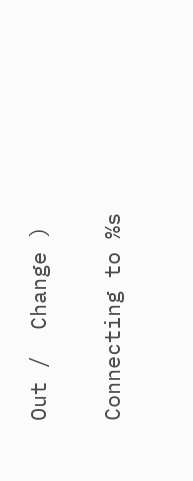Out /  Change )

Connecting to %s